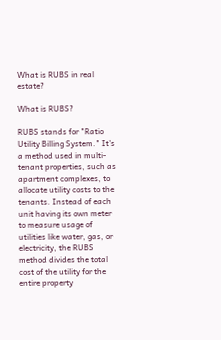What is RUBS in real estate?

What is RUBS?

RUBS stands for "Ratio Utility Billing System." It's a method used in multi-tenant properties, such as apartment complexes, to allocate utility costs to the tenants. Instead of each unit having its own meter to measure usage of utilities like water, gas, or electricity, the RUBS method divides the total cost of the utility for the entire property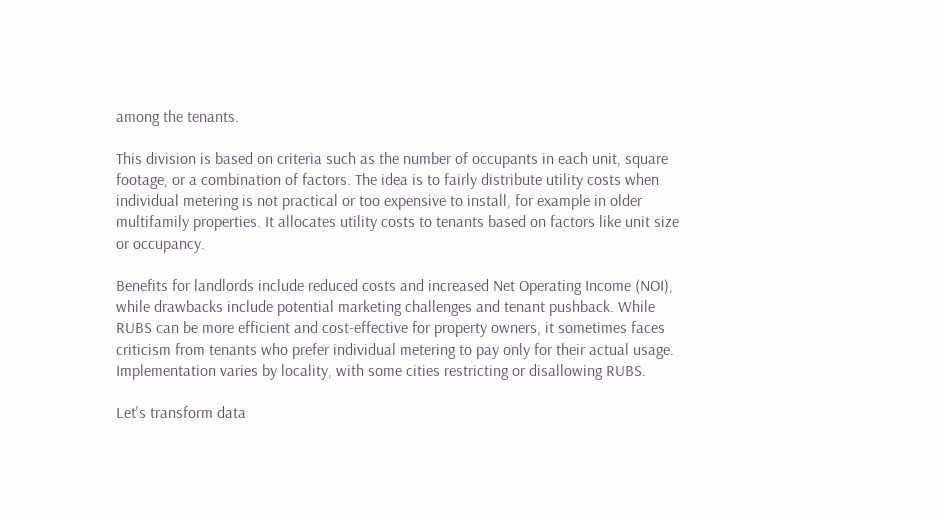among the tenants.

This division is based on criteria such as the number of occupants in each unit, square footage, or a combination of factors. The idea is to fairly distribute utility costs when individual metering is not practical or too expensive to install, for example in older multifamily properties. It allocates utility costs to tenants based on factors like unit size or occupancy.

Benefits for landlords include reduced costs and increased Net Operating Income (NOI), while drawbacks include potential marketing challenges and tenant pushback. While RUBS can be more efficient and cost-effective for property owners, it sometimes faces criticism from tenants who prefer individual metering to pay only for their actual usage. Implementation varies by locality, with some cities restricting or disallowing RUBS.

Let's transform data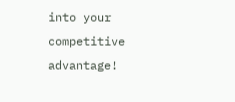into your competitive advantage!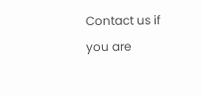Contact us if you are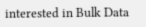interested in Bulk Data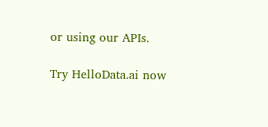or using our APIs.

Try HelloData.ai now